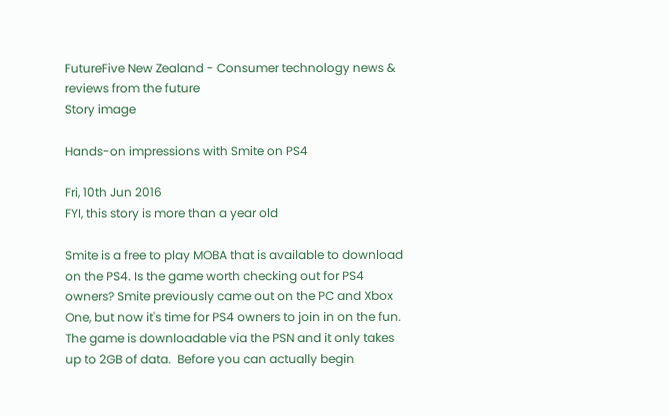FutureFive New Zealand - Consumer technology news & reviews from the future
Story image

Hands-on impressions with Smite on PS4

Fri, 10th Jun 2016
FYI, this story is more than a year old

Smite is a free to play MOBA that is available to download on the PS4. Is the game worth checking out for PS4 owners? Smite previously came out on the PC and Xbox One, but now it's time for PS4 owners to join in on the fun. The game is downloadable via the PSN and it only takes up to 2GB of data.  Before you can actually begin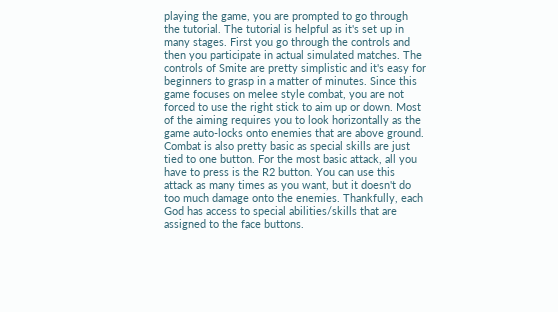playing the game, you are prompted to go through the tutorial. The tutorial is helpful as it's set up in many stages. First you go through the controls and then you participate in actual simulated matches. The controls of Smite are pretty simplistic and it's easy for beginners to grasp in a matter of minutes. Since this game focuses on melee style combat, you are not forced to use the right stick to aim up or down. Most of the aiming requires you to look horizontally as the game auto-locks onto enemies that are above ground. Combat is also pretty basic as special skills are just tied to one button. For the most basic attack, all you have to press is the R2 button. You can use this attack as many times as you want, but it doesn't do too much damage onto the enemies. Thankfully, each God has access to special abilities/skills that are assigned to the face buttons.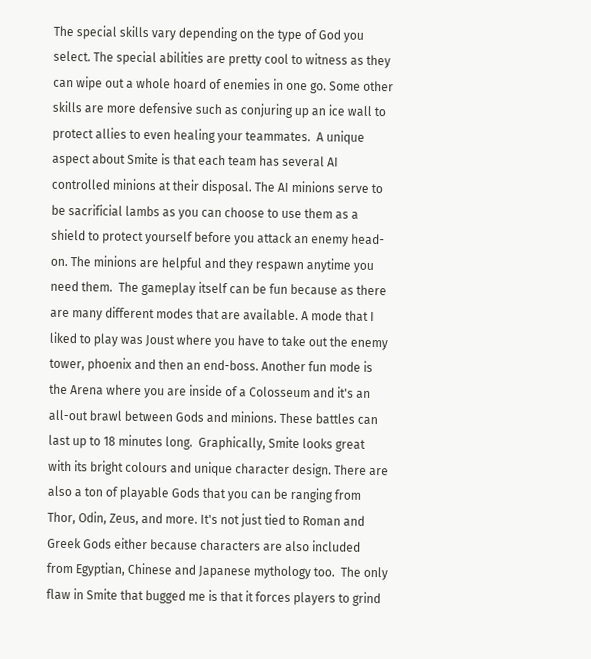The special skills vary depending on the type of God you select. The special abilities are pretty cool to witness as they can wipe out a whole hoard of enemies in one go. Some other skills are more defensive such as conjuring up an ice wall to protect allies to even healing your teammates.  A unique aspect about Smite is that each team has several AI controlled minions at their disposal. The AI minions serve to be sacrificial lambs as you can choose to use them as a shield to protect yourself before you attack an enemy head-on. The minions are helpful and they respawn anytime you need them.  The gameplay itself can be fun because as there are many different modes that are available. A mode that I liked to play was Joust where you have to take out the enemy tower, phoenix and then an end-boss. Another fun mode is the Arena where you are inside of a Colosseum and it's an all-out brawl between Gods and minions. These battles can last up to 18 minutes long.  Graphically, Smite looks great with its bright colours and unique character design. There are also a ton of playable Gods that you can be ranging from Thor, Odin, Zeus, and more. It's not just tied to Roman and Greek Gods either because characters are also included from Egyptian, Chinese and Japanese mythology too.  The only flaw in Smite that bugged me is that it forces players to grind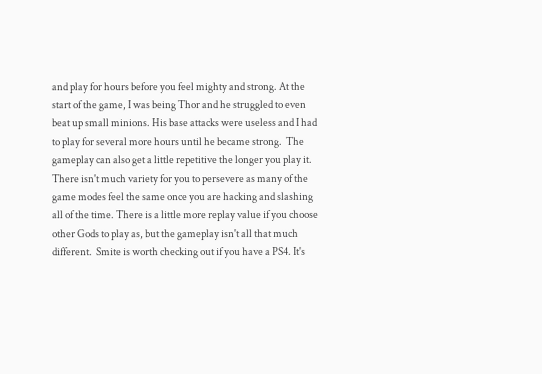and play for hours before you feel mighty and strong. At the start of the game, I was being Thor and he struggled to even beat up small minions. His base attacks were useless and I had to play for several more hours until he became strong.  The gameplay can also get a little repetitive the longer you play it. There isn't much variety for you to persevere as many of the game modes feel the same once you are hacking and slashing all of the time. There is a little more replay value if you choose other Gods to play as, but the gameplay isn't all that much different.  Smite is worth checking out if you have a PS4. It's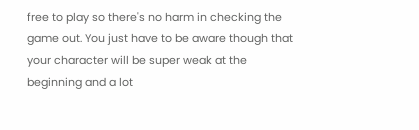free to play so there's no harm in checking the game out. You just have to be aware though that your character will be super weak at the beginning and a lot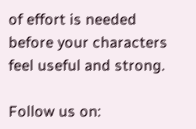of effort is needed before your characters feel useful and strong.

Follow us on: